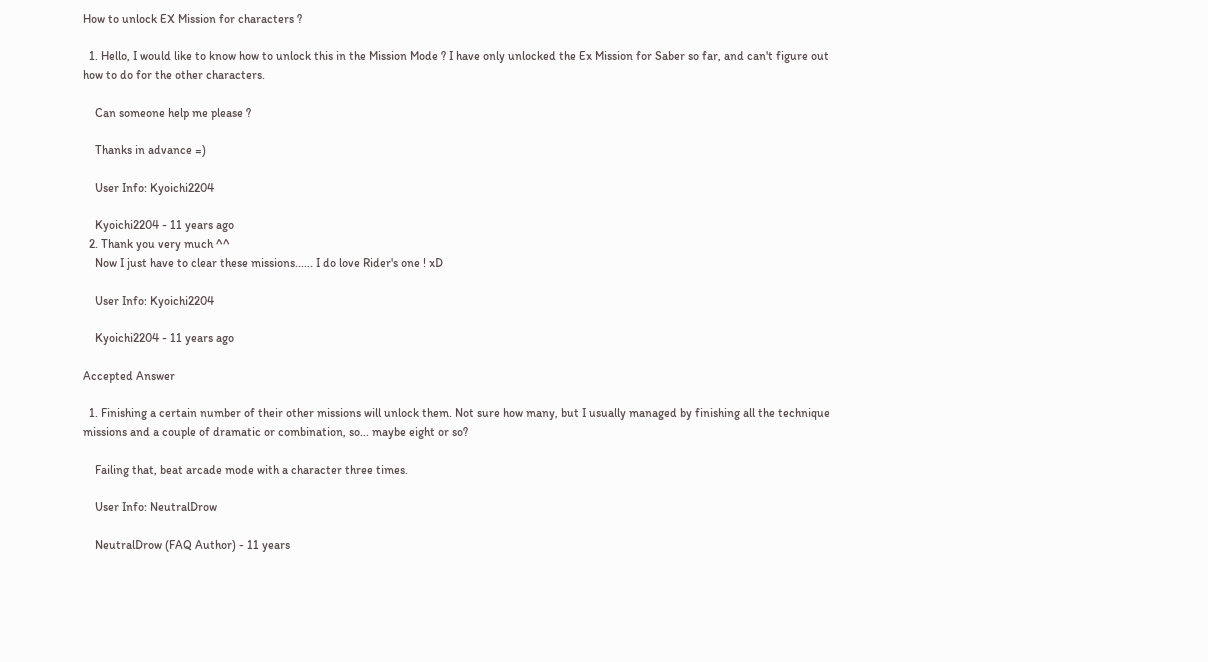How to unlock EX Mission for characters ?

  1. Hello, I would like to know how to unlock this in the Mission Mode ? I have only unlocked the Ex Mission for Saber so far, and can't figure out how to do for the other characters.

    Can someone help me please ?

    Thanks in advance =)

    User Info: Kyoichi2204

    Kyoichi2204 - 11 years ago
  2. Thank you very much ^^
    Now I just have to clear these missions...... I do love Rider's one ! xD

    User Info: Kyoichi2204

    Kyoichi2204 - 11 years ago

Accepted Answer

  1. Finishing a certain number of their other missions will unlock them. Not sure how many, but I usually managed by finishing all the technique missions and a couple of dramatic or combination, so... maybe eight or so?

    Failing that, beat arcade mode with a character three times.

    User Info: NeutralDrow

    NeutralDrow (FAQ Author) - 11 years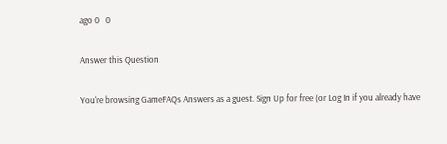ago 0   0

Answer this Question

You're browsing GameFAQs Answers as a guest. Sign Up for free (or Log In if you already have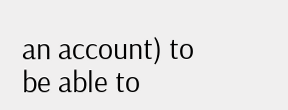an account) to be able to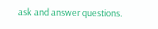ask and answer questions.